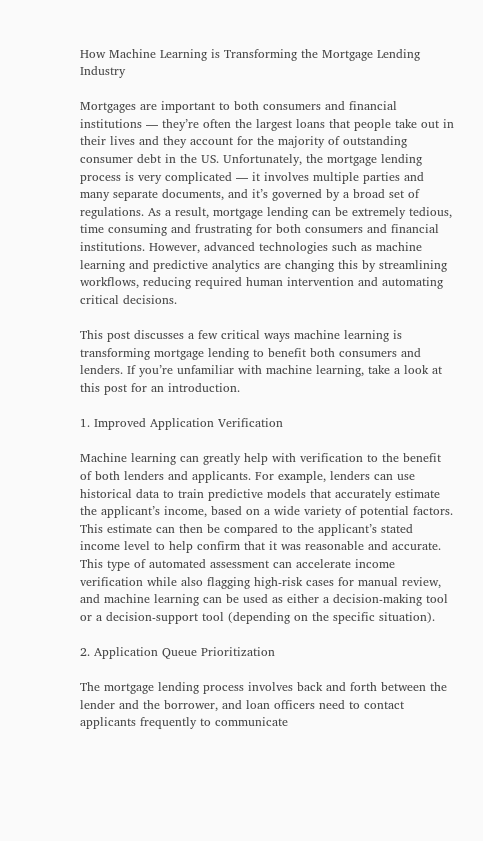How Machine Learning is Transforming the Mortgage Lending Industry

Mortgages are important to both consumers and financial institutions — they’re often the largest loans that people take out in their lives and they account for the majority of outstanding consumer debt in the US. Unfortunately, the mortgage lending process is very complicated — it involves multiple parties and many separate documents, and it’s governed by a broad set of regulations. As a result, mortgage lending can be extremely tedious, time consuming and frustrating for both consumers and financial institutions. However, advanced technologies such as machine learning and predictive analytics are changing this by streamlining workflows, reducing required human intervention and automating critical decisions.

This post discusses a few critical ways machine learning is transforming mortgage lending to benefit both consumers and lenders. If you’re unfamiliar with machine learning, take a look at this post for an introduction.

1. Improved Application Verification

Machine learning can greatly help with verification to the benefit of both lenders and applicants. For example, lenders can use historical data to train predictive models that accurately estimate the applicant’s income, based on a wide variety of potential factors. This estimate can then be compared to the applicant’s stated income level to help confirm that it was reasonable and accurate. This type of automated assessment can accelerate income verification while also flagging high-risk cases for manual review, and machine learning can be used as either a decision-making tool or a decision-support tool (depending on the specific situation).

2. Application Queue Prioritization

The mortgage lending process involves back and forth between the lender and the borrower, and loan officers need to contact applicants frequently to communicate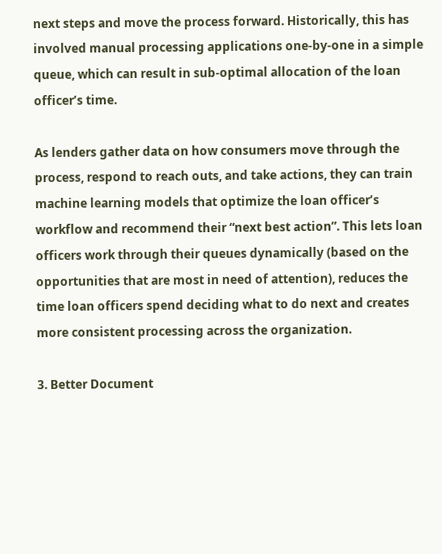next steps and move the process forward. Historically, this has involved manual processing applications one-by-one in a simple queue, which can result in sub-optimal allocation of the loan officer’s time.

As lenders gather data on how consumers move through the process, respond to reach outs, and take actions, they can train machine learning models that optimize the loan officer’s workflow and recommend their “next best action”. This lets loan officers work through their queues dynamically (based on the opportunities that are most in need of attention), reduces the time loan officers spend deciding what to do next and creates more consistent processing across the organization.

3. Better Document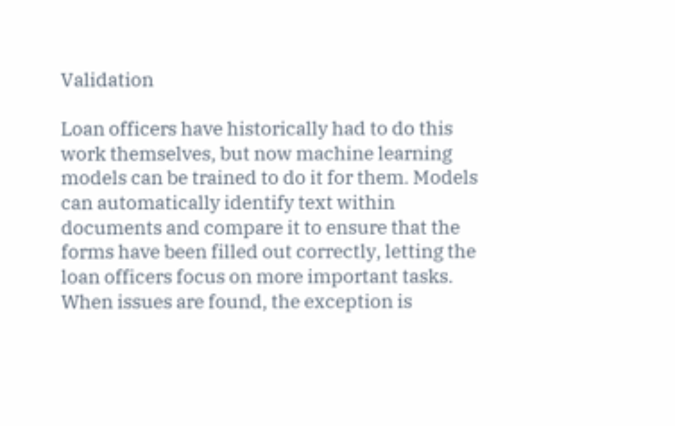Validation

Loan officers have historically had to do this work themselves, but now machine learning models can be trained to do it for them. Models can automatically identify text within documents and compare it to ensure that the forms have been filled out correctly, letting the loan officers focus on more important tasks. When issues are found, the exception is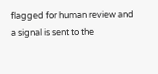flagged for human review and a signal is sent to the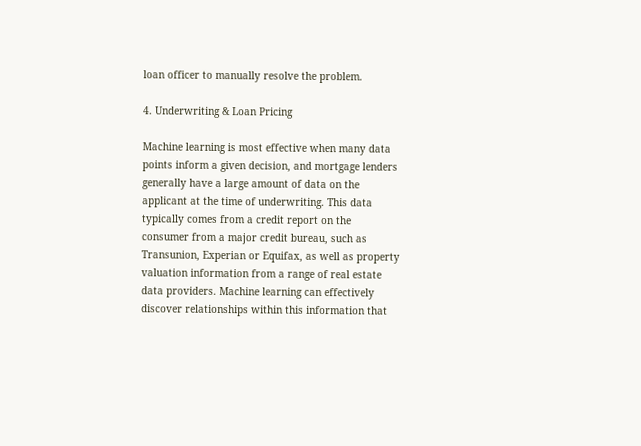loan officer to manually resolve the problem.

4. Underwriting & Loan Pricing

Machine learning is most effective when many data points inform a given decision, and mortgage lenders generally have a large amount of data on the applicant at the time of underwriting. This data typically comes from a credit report on the consumer from a major credit bureau, such as Transunion, Experian or Equifax, as well as property valuation information from a range of real estate data providers. Machine learning can effectively discover relationships within this information that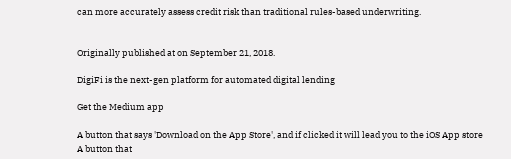can more accurately assess credit risk than traditional rules-based underwriting.


Originally published at on September 21, 2018.

DigiFi is the next-gen platform for automated digital lending

Get the Medium app

A button that says 'Download on the App Store', and if clicked it will lead you to the iOS App store
A button that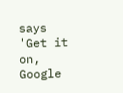says 'Get it on, Google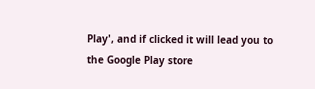Play', and if clicked it will lead you to the Google Play store